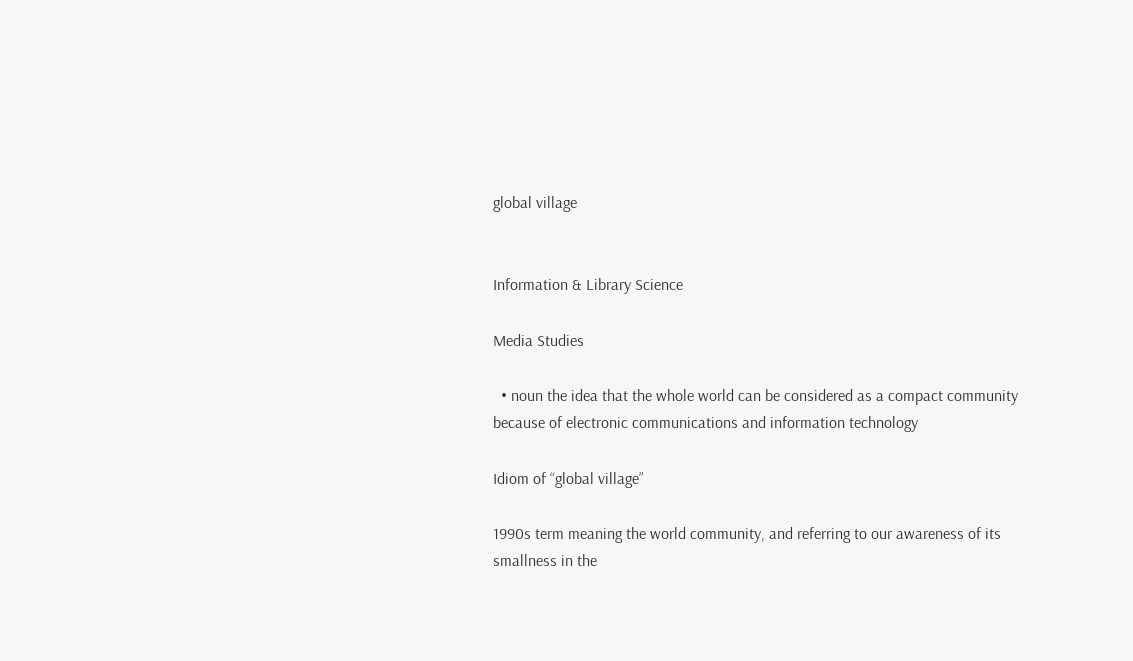global village


Information & Library Science

Media Studies

  • noun the idea that the whole world can be considered as a compact community because of electronic communications and information technology

Idiom of “global village”

1990s term meaning the world community, and referring to our awareness of its smallness in the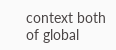context both of global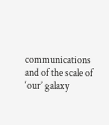communications and of the scale of ‘our’ galaxy